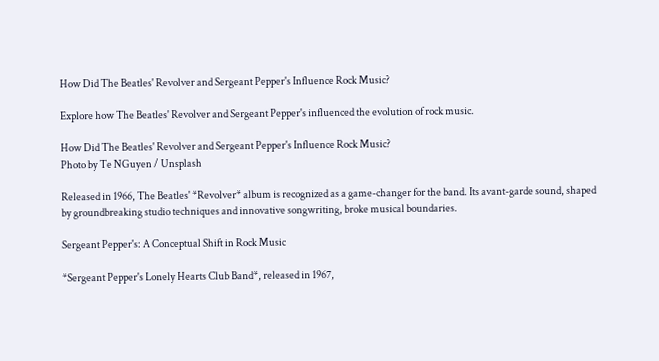How Did The Beatles' Revolver and Sergeant Pepper's Influence Rock Music?

Explore how The Beatles' Revolver and Sergeant Pepper's influenced the evolution of rock music.

How Did The Beatles' Revolver and Sergeant Pepper's Influence Rock Music?
Photo by Te NGuyen / Unsplash

Released in 1966, The Beatles' *Revolver* album is recognized as a game-changer for the band. Its avant-garde sound, shaped by groundbreaking studio techniques and innovative songwriting, broke musical boundaries.

Sergeant Pepper's: A Conceptual Shift in Rock Music

*Sergeant Pepper's Lonely Hearts Club Band*, released in 1967,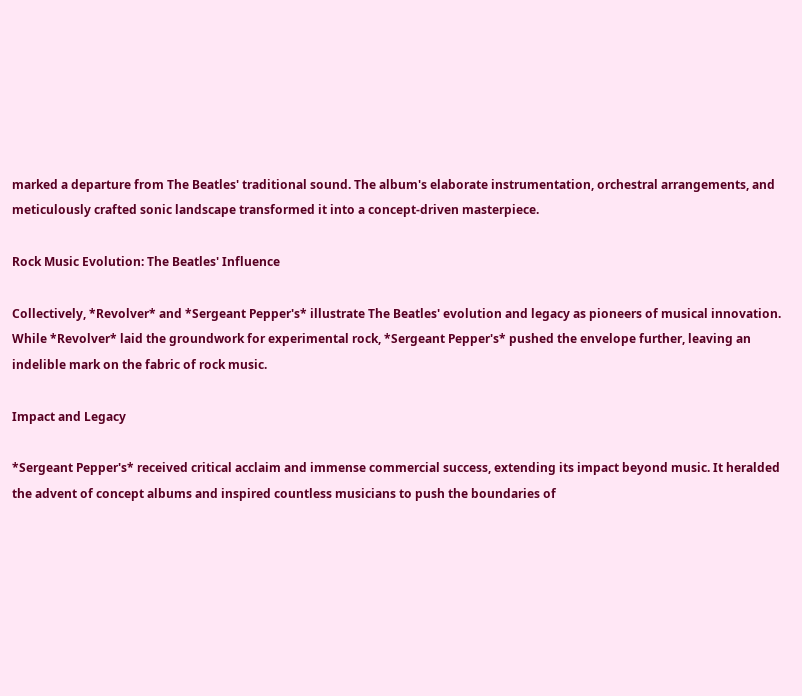marked a departure from The Beatles' traditional sound. The album's elaborate instrumentation, orchestral arrangements, and meticulously crafted sonic landscape transformed it into a concept-driven masterpiece.

Rock Music Evolution: The Beatles' Influence

Collectively, *Revolver* and *Sergeant Pepper's* illustrate The Beatles' evolution and legacy as pioneers of musical innovation. While *Revolver* laid the groundwork for experimental rock, *Sergeant Pepper's* pushed the envelope further, leaving an indelible mark on the fabric of rock music.

Impact and Legacy

*Sergeant Pepper's* received critical acclaim and immense commercial success, extending its impact beyond music. It heralded the advent of concept albums and inspired countless musicians to push the boundaries of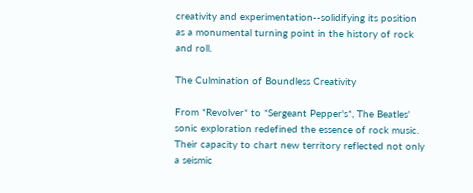creativity and experimentation--solidifying its position as a monumental turning point in the history of rock and roll.

The Culmination of Boundless Creativity

From *Revolver* to *Sergeant Pepper's*, The Beatles' sonic exploration redefined the essence of rock music. Their capacity to chart new territory reflected not only a seismic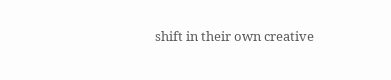shift in their own creative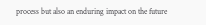process but also an enduring impact on the future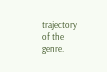trajectory of the genre.